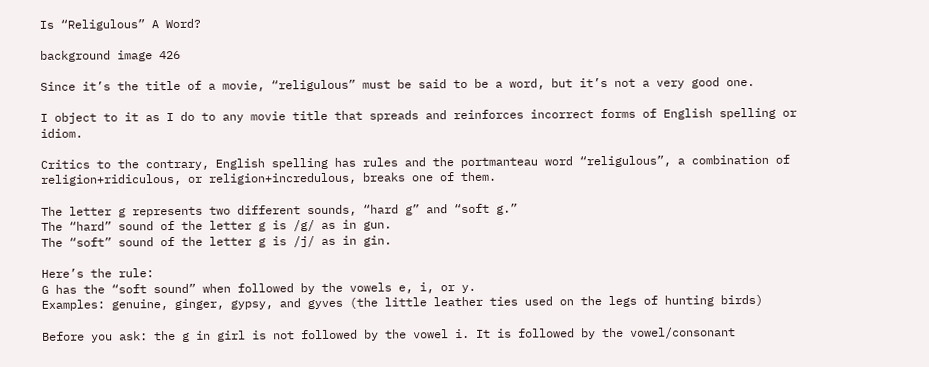Is “Religulous” A Word?

background image 426

Since it’s the title of a movie, “religulous” must be said to be a word, but it’s not a very good one.

I object to it as I do to any movie title that spreads and reinforces incorrect forms of English spelling or idiom.

Critics to the contrary, English spelling has rules and the portmanteau word “religulous”, a combination of religion+ridiculous, or religion+incredulous, breaks one of them.

The letter g represents two different sounds, “hard g” and “soft g.”
The “hard” sound of the letter g is /g/ as in gun.
The “soft” sound of the letter g is /j/ as in gin.

Here’s the rule:
G has the “soft sound” when followed by the vowels e, i, or y.
Examples: genuine, ginger, gypsy, and gyves (the little leather ties used on the legs of hunting birds)

Before you ask: the g in girl is not followed by the vowel i. It is followed by the vowel/consonant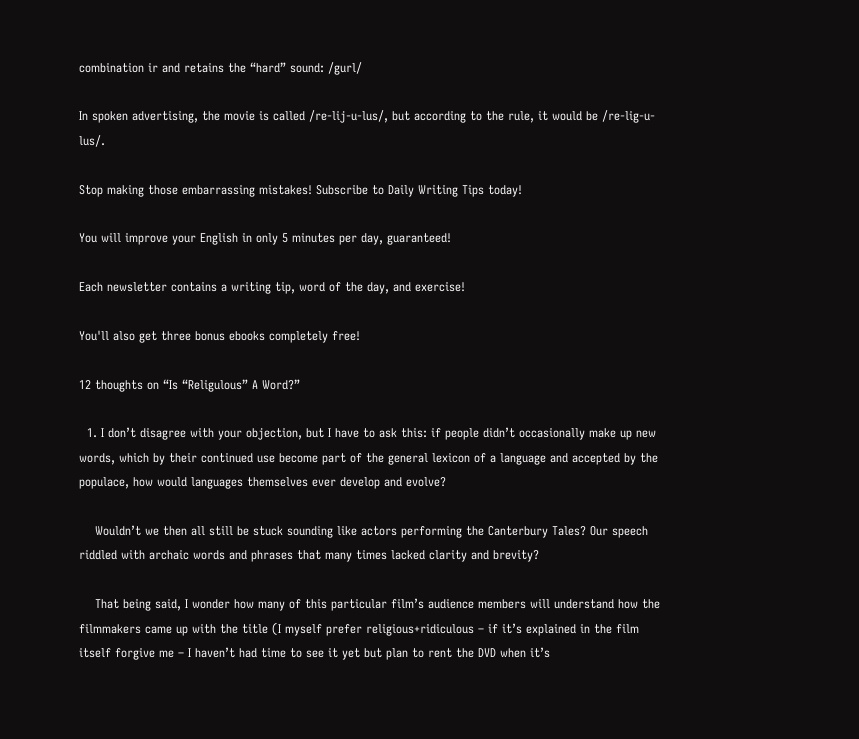combination ir and retains the “hard” sound: /gurl/

In spoken advertising, the movie is called /re-lij-u-lus/, but according to the rule, it would be /re-lig-u-lus/.

Stop making those embarrassing mistakes! Subscribe to Daily Writing Tips today!

You will improve your English in only 5 minutes per day, guaranteed!

Each newsletter contains a writing tip, word of the day, and exercise!

You'll also get three bonus ebooks completely free!

12 thoughts on “Is “Religulous” A Word?”

  1. I don’t disagree with your objection, but I have to ask this: if people didn’t occasionally make up new words, which by their continued use become part of the general lexicon of a language and accepted by the populace, how would languages themselves ever develop and evolve?

    Wouldn’t we then all still be stuck sounding like actors performing the Canterbury Tales? Our speech riddled with archaic words and phrases that many times lacked clarity and brevity?

    That being said, I wonder how many of this particular film’s audience members will understand how the filmmakers came up with the title (I myself prefer religious+ridiculous – if it’s explained in the film itself forgive me – I haven’t had time to see it yet but plan to rent the DVD when it’s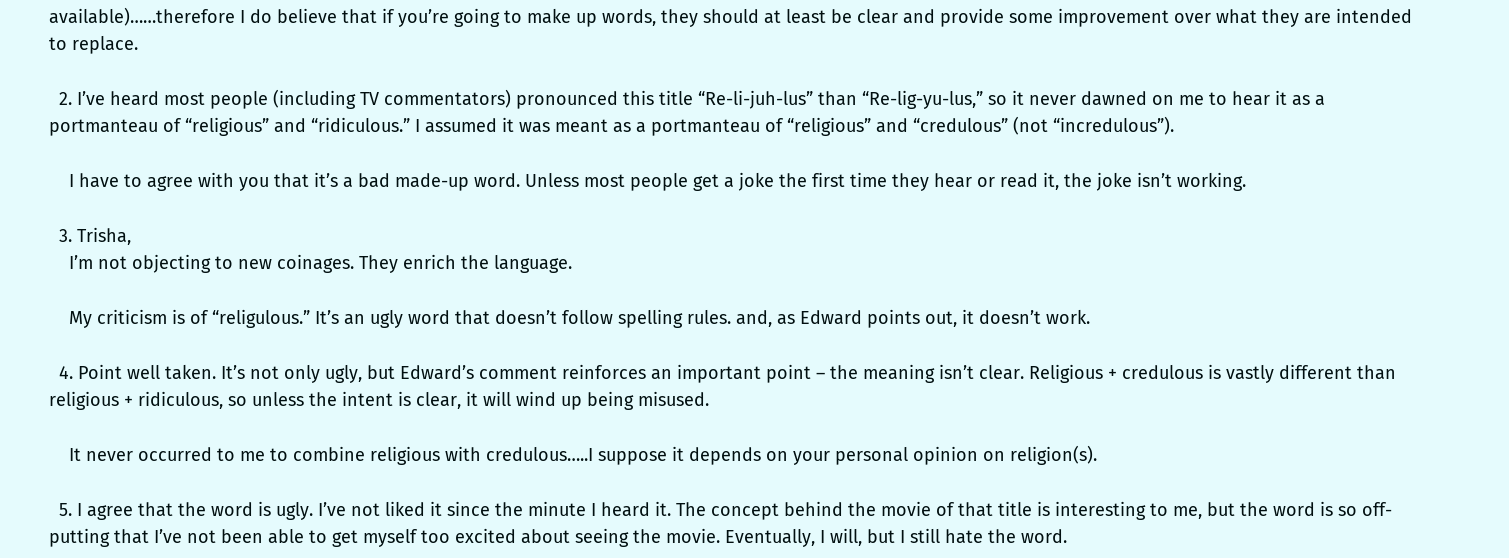available)……therefore I do believe that if you’re going to make up words, they should at least be clear and provide some improvement over what they are intended to replace.

  2. I’ve heard most people (including TV commentators) pronounced this title “Re-li-juh-lus” than “Re-lig-yu-lus,” so it never dawned on me to hear it as a portmanteau of “religious” and “ridiculous.” I assumed it was meant as a portmanteau of “religious” and “credulous” (not “incredulous”).

    I have to agree with you that it’s a bad made-up word. Unless most people get a joke the first time they hear or read it, the joke isn’t working.

  3. Trisha,
    I’m not objecting to new coinages. They enrich the language.

    My criticism is of “religulous.” It’s an ugly word that doesn’t follow spelling rules. and, as Edward points out, it doesn’t work.

  4. Point well taken. It’s not only ugly, but Edward’s comment reinforces an important point – the meaning isn’t clear. Religious + credulous is vastly different than religious + ridiculous, so unless the intent is clear, it will wind up being misused.

    It never occurred to me to combine religious with credulous…..I suppose it depends on your personal opinion on religion(s).

  5. I agree that the word is ugly. I’ve not liked it since the minute I heard it. The concept behind the movie of that title is interesting to me, but the word is so off-putting that I’ve not been able to get myself too excited about seeing the movie. Eventually, I will, but I still hate the word.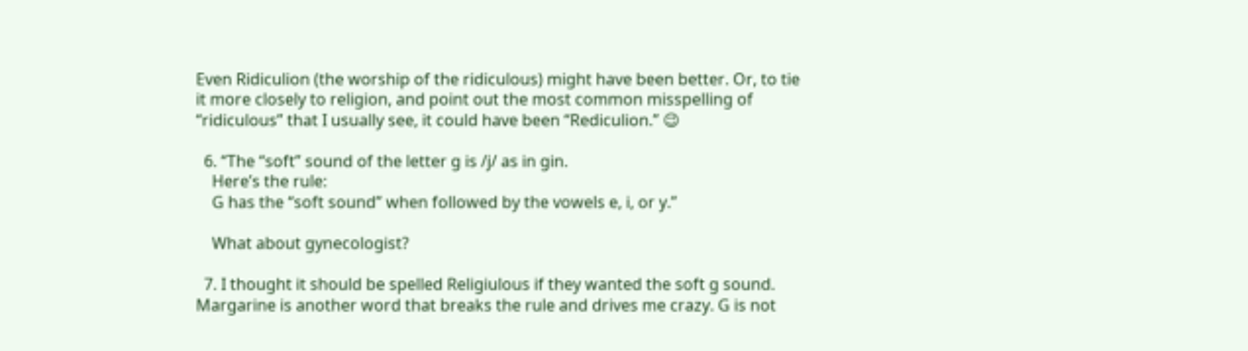Even Ridiculion (the worship of the ridiculous) might have been better. Or, to tie it more closely to religion, and point out the most common misspelling of “ridiculous” that I usually see, it could have been “Rediculion.” 😉

  6. “The “soft” sound of the letter g is /j/ as in gin.
    Here’s the rule:
    G has the “soft sound” when followed by the vowels e, i, or y.”

    What about gynecologist?

  7. I thought it should be spelled Religiulous if they wanted the soft g sound. Margarine is another word that breaks the rule and drives me crazy. G is not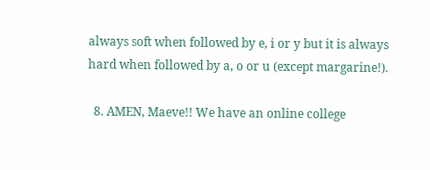always soft when followed by e, i or y but it is always hard when followed by a, o or u (except margarine!).

  8. AMEN, Maeve!! We have an online college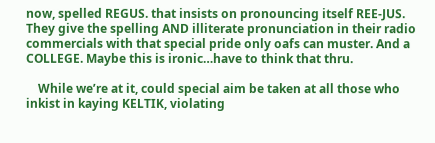now, spelled REGUS. that insists on pronouncing itself REE-JUS. They give the spelling AND illiterate pronunciation in their radio commercials with that special pride only oafs can muster. And a COLLEGE. Maybe this is ironic…have to think that thru.

    While we’re at it, could special aim be taken at all those who inkist in kaying KELTIK, violating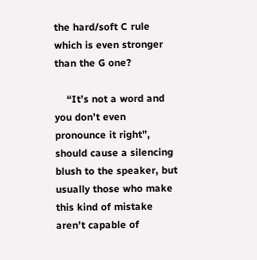the hard/soft C rule which is even stronger than the G one?

    “It’s not a word and you don’t even pronounce it right”, should cause a silencing blush to the speaker, but usually those who make this kind of mistake aren’t capable of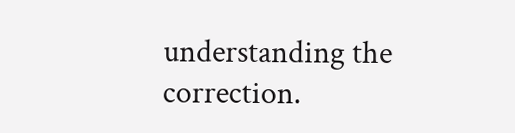understanding the correction.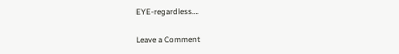EYE-regardless….

Leave a Comment